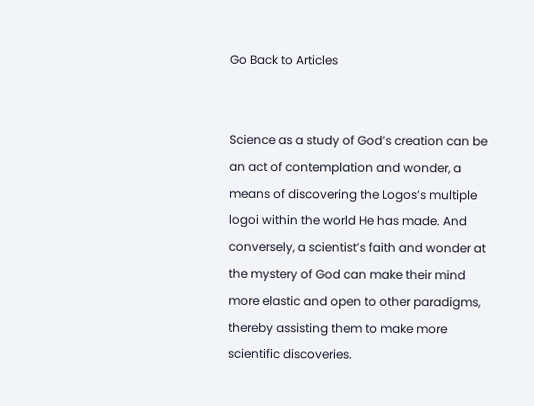Go Back to Articles


Science as a study of God’s creation can be an act of contemplation and wonder, a means of discovering the Logos’s multiple logoi within the world He has made. And conversely, a scientist’s faith and wonder at the mystery of God can make their mind more elastic and open to other paradigms, thereby assisting them to make more scientific discoveries.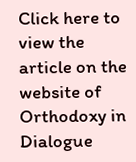Click here to view the article on the website of Orthodoxy in Dialogue